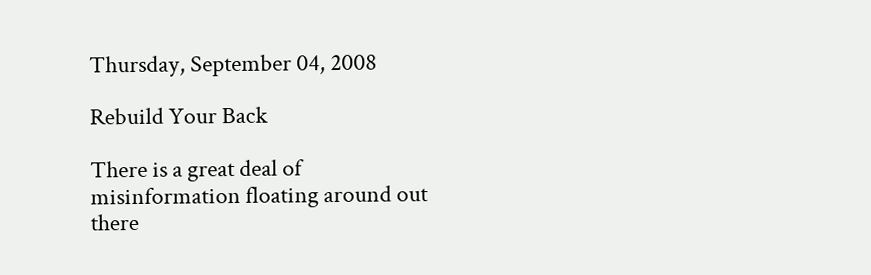Thursday, September 04, 2008

Rebuild Your Back

There is a great deal of misinformation floating around out there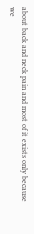about back and neck pain and most of it exists only because we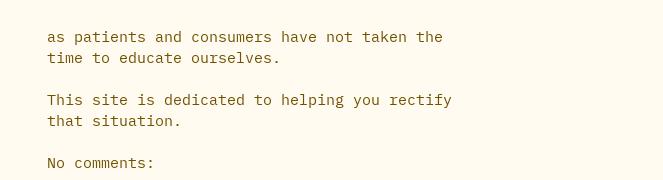as patients and consumers have not taken the time to educate ourselves.

This site is dedicated to helping you rectify that situation.

No comments: